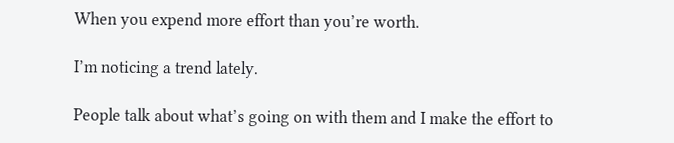When you expend more effort than you’re worth.

I’m noticing a trend lately.

People talk about what’s going on with them and I make the effort to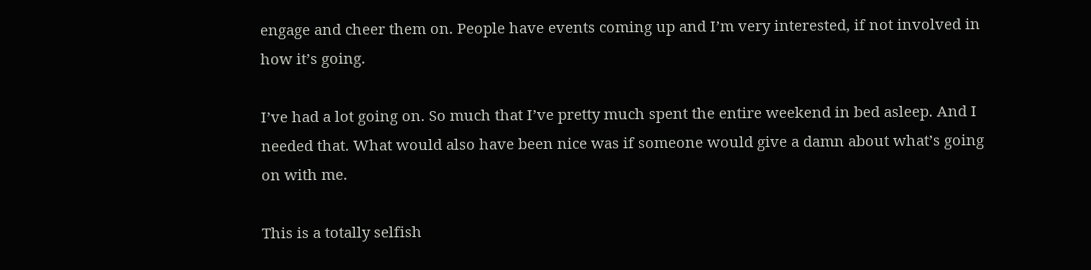engage and cheer them on. People have events coming up and I’m very interested, if not involved in how it’s going.

I’ve had a lot going on. So much that I’ve pretty much spent the entire weekend in bed asleep. And I needed that. What would also have been nice was if someone would give a damn about what’s going on with me.

This is a totally selfish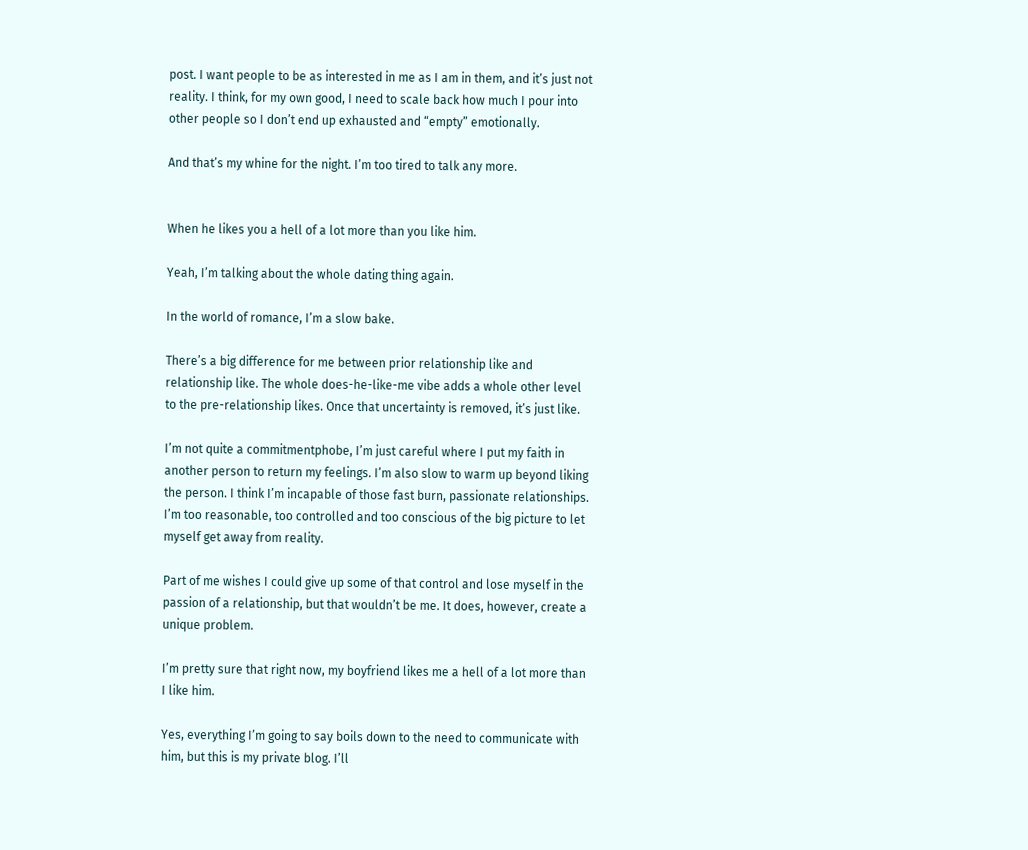post. I want people to be as interested in me as I am in them, and it’s just not reality. I think, for my own good, I need to scale back how much I pour into other people so I don’t end up exhausted and “empty” emotionally.

And that’s my whine for the night. I’m too tired to talk any more.


When he likes you a hell of a lot more than you like him.

Yeah, I’m talking about the whole dating thing again.

In the world of romance, I’m a slow bake.

There’s a big difference for me between prior relationship like and relationship like. The whole does-he-like-me vibe adds a whole other level to the pre-relationship likes. Once that uncertainty is removed, it’s just like.

I’m not quite a commitmentphobe, I’m just careful where I put my faith in another person to return my feelings. I’m also slow to warm up beyond liking the person. I think I’m incapable of those fast burn, passionate relationships. I’m too reasonable, too controlled and too conscious of the big picture to let myself get away from reality.

Part of me wishes I could give up some of that control and lose myself in the passion of a relationship, but that wouldn’t be me. It does, however, create a unique problem.

I’m pretty sure that right now, my boyfriend likes me a hell of a lot more than I like him.

Yes, everything I’m going to say boils down to the need to communicate with him, but this is my private blog. I’ll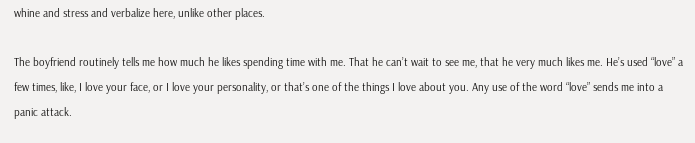whine and stress and verbalize here, unlike other places.

The boyfriend routinely tells me how much he likes spending time with me. That he can’t wait to see me, that he very much likes me. He’s used “love” a few times, like, I love your face, or I love your personality, or that’s one of the things I love about you. Any use of the word “love” sends me into a panic attack.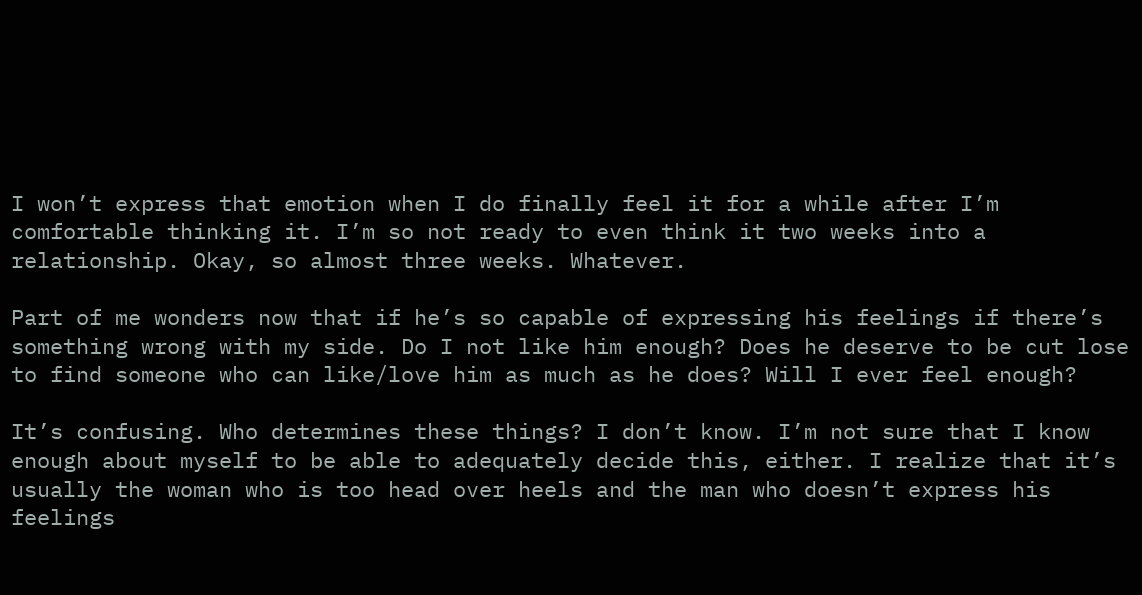I won’t express that emotion when I do finally feel it for a while after I’m comfortable thinking it. I’m so not ready to even think it two weeks into a relationship. Okay, so almost three weeks. Whatever.

Part of me wonders now that if he’s so capable of expressing his feelings if there’s something wrong with my side. Do I not like him enough? Does he deserve to be cut lose to find someone who can like/love him as much as he does? Will I ever feel enough?

It’s confusing. Who determines these things? I don’t know. I’m not sure that I know enough about myself to be able to adequately decide this, either. I realize that it’s usually the woman who is too head over heels and the man who doesn’t express his feelings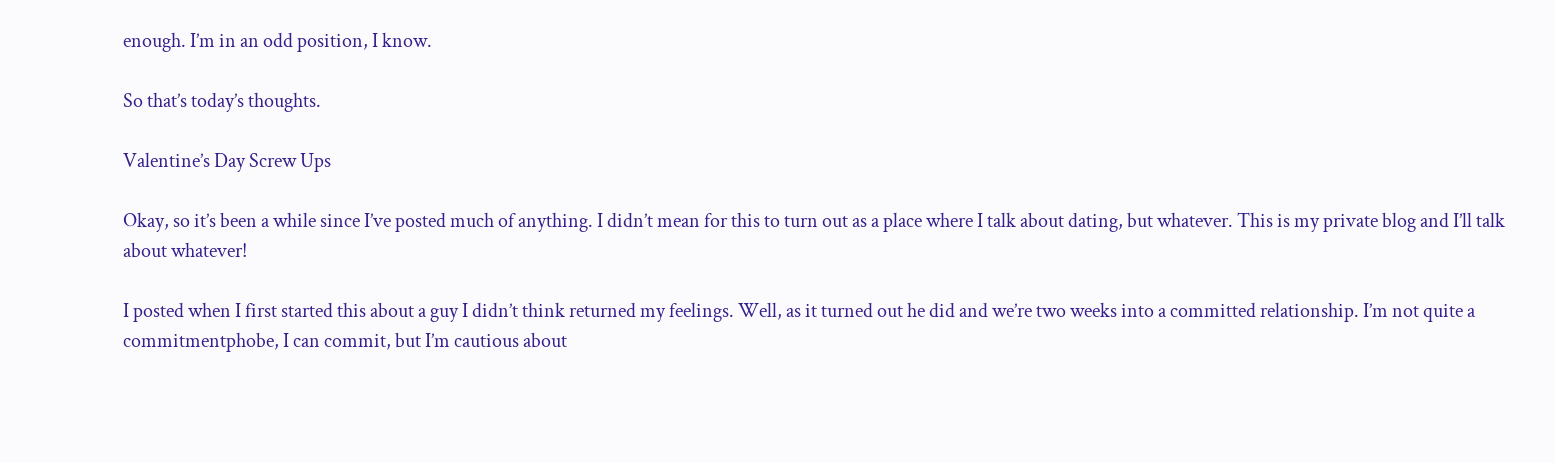enough. I’m in an odd position, I know.

So that’s today’s thoughts.

Valentine’s Day Screw Ups

Okay, so it’s been a while since I’ve posted much of anything. I didn’t mean for this to turn out as a place where I talk about dating, but whatever. This is my private blog and I’ll talk about whatever!

I posted when I first started this about a guy I didn’t think returned my feelings. Well, as it turned out he did and we’re two weeks into a committed relationship. I’m not quite a commitmentphobe, I can commit, but I’m cautious about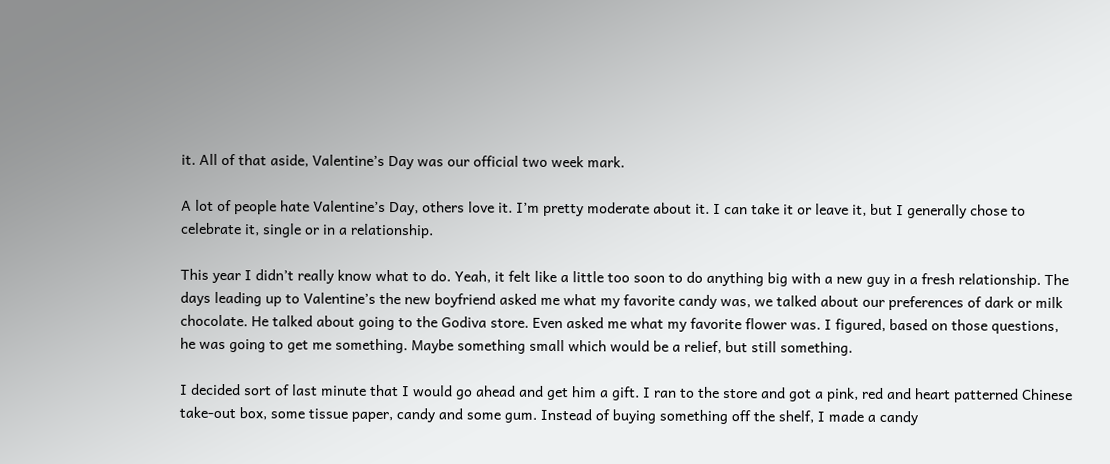it. All of that aside, Valentine’s Day was our official two week mark.

A lot of people hate Valentine’s Day, others love it. I’m pretty moderate about it. I can take it or leave it, but I generally chose to celebrate it, single or in a relationship.

This year I didn’t really know what to do. Yeah, it felt like a little too soon to do anything big with a new guy in a fresh relationship. The days leading up to Valentine’s the new boyfriend asked me what my favorite candy was, we talked about our preferences of dark or milk chocolate. He talked about going to the Godiva store. Even asked me what my favorite flower was. I figured, based on those questions, he was going to get me something. Maybe something small which would be a relief, but still something.

I decided sort of last minute that I would go ahead and get him a gift. I ran to the store and got a pink, red and heart patterned Chinese take-out box, some tissue paper, candy and some gum. Instead of buying something off the shelf, I made a candy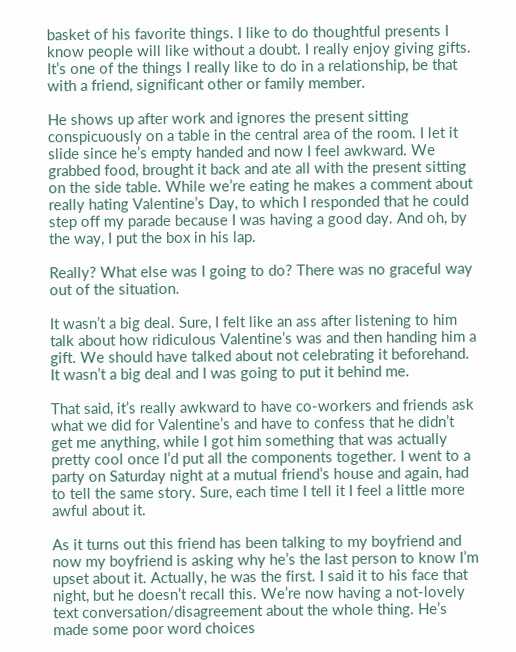basket of his favorite things. I like to do thoughtful presents I know people will like without a doubt. I really enjoy giving gifts. It’s one of the things I really like to do in a relationship, be that with a friend, significant other or family member.

He shows up after work and ignores the present sitting conspicuously on a table in the central area of the room. I let it slide since he’s empty handed and now I feel awkward. We grabbed food, brought it back and ate all with the present sitting on the side table. While we’re eating he makes a comment about really hating Valentine’s Day, to which I responded that he could step off my parade because I was having a good day. And oh, by the way, I put the box in his lap.

Really? What else was I going to do? There was no graceful way out of the situation.

It wasn’t a big deal. Sure, I felt like an ass after listening to him talk about how ridiculous Valentine’s was and then handing him a gift. We should have talked about not celebrating it beforehand. It wasn’t a big deal and I was going to put it behind me.

That said, it’s really awkward to have co-workers and friends ask what we did for Valentine’s and have to confess that he didn’t get me anything, while I got him something that was actually pretty cool once I’d put all the components together. I went to a party on Saturday night at a mutual friend’s house and again, had to tell the same story. Sure, each time I tell it I feel a little more awful about it.

As it turns out this friend has been talking to my boyfriend and now my boyfriend is asking why he’s the last person to know I’m upset about it. Actually, he was the first. I said it to his face that night, but he doesn’t recall this. We’re now having a not-lovely text conversation/disagreement about the whole thing. He’s  made some poor word choices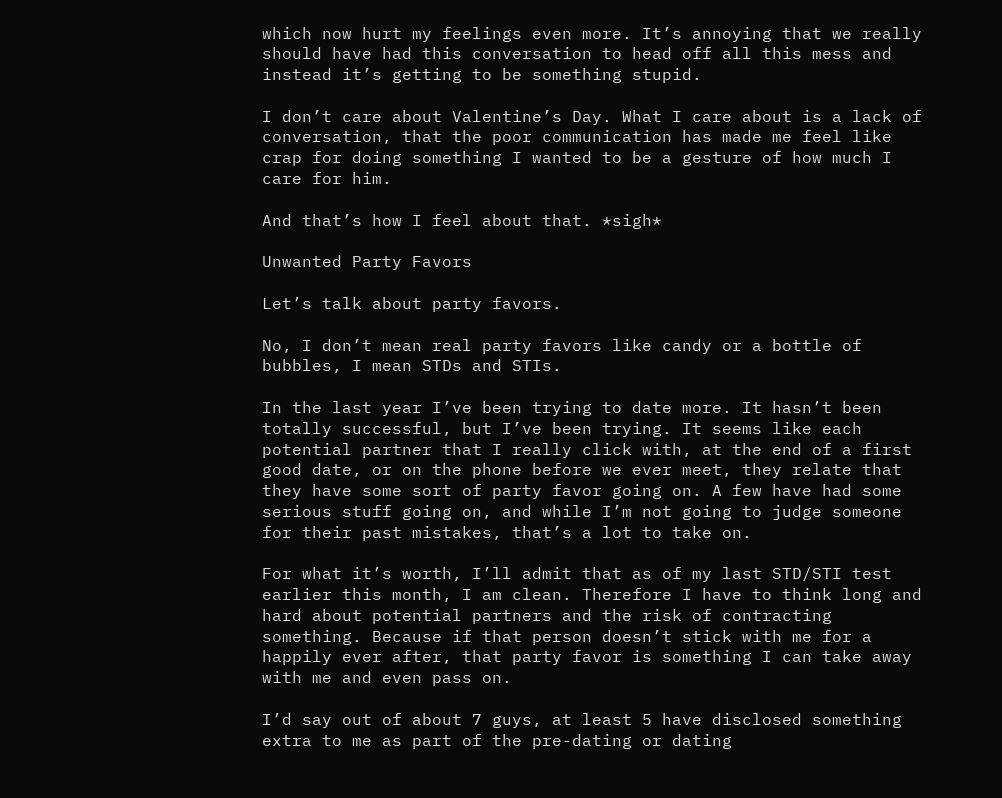which now hurt my feelings even more. It’s annoying that we really should have had this conversation to head off all this mess and instead it’s getting to be something stupid.

I don’t care about Valentine’s Day. What I care about is a lack of conversation, that the poor communication has made me feel like crap for doing something I wanted to be a gesture of how much I care for him.

And that’s how I feel about that. *sigh*

Unwanted Party Favors

Let’s talk about party favors.

No, I don’t mean real party favors like candy or a bottle of bubbles, I mean STDs and STIs.

In the last year I’ve been trying to date more. It hasn’t been totally successful, but I’ve been trying. It seems like each potential partner that I really click with, at the end of a first good date, or on the phone before we ever meet, they relate that they have some sort of party favor going on. A few have had some serious stuff going on, and while I’m not going to judge someone for their past mistakes, that’s a lot to take on.

For what it’s worth, I’ll admit that as of my last STD/STI test earlier this month, I am clean. Therefore I have to think long and hard about potential partners and the risk of contracting something. Because if that person doesn’t stick with me for a happily ever after, that party favor is something I can take away with me and even pass on.

I’d say out of about 7 guys, at least 5 have disclosed something extra to me as part of the pre-dating or dating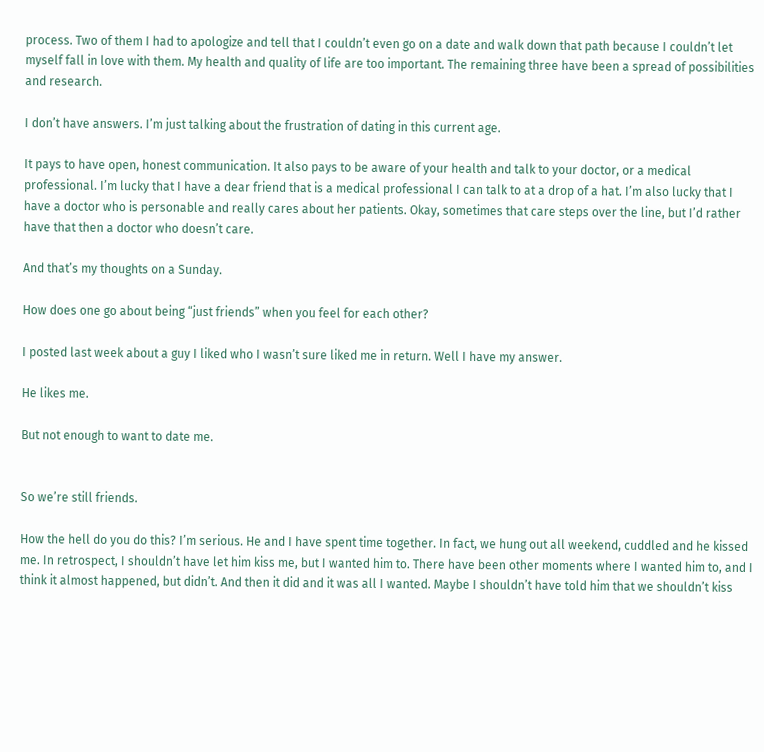process. Two of them I had to apologize and tell that I couldn’t even go on a date and walk down that path because I couldn’t let myself fall in love with them. My health and quality of life are too important. The remaining three have been a spread of possibilities and research.

I don’t have answers. I’m just talking about the frustration of dating in this current age.

It pays to have open, honest communication. It also pays to be aware of your health and talk to your doctor, or a medical professional. I’m lucky that I have a dear friend that is a medical professional I can talk to at a drop of a hat. I’m also lucky that I have a doctor who is personable and really cares about her patients. Okay, sometimes that care steps over the line, but I’d rather have that then a doctor who doesn’t care.

And that’s my thoughts on a Sunday.

How does one go about being “just friends” when you feel for each other?

I posted last week about a guy I liked who I wasn’t sure liked me in return. Well I have my answer.

He likes me.

But not enough to want to date me.


So we’re still friends.

How the hell do you do this? I’m serious. He and I have spent time together. In fact, we hung out all weekend, cuddled and he kissed me. In retrospect, I shouldn’t have let him kiss me, but I wanted him to. There have been other moments where I wanted him to, and I think it almost happened, but didn’t. And then it did and it was all I wanted. Maybe I shouldn’t have told him that we shouldn’t kiss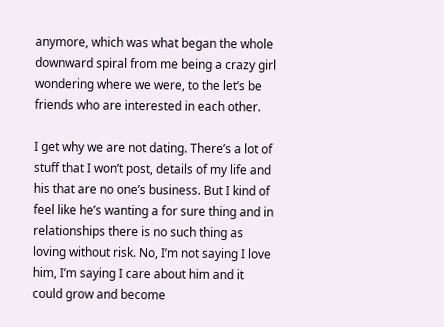anymore, which was what began the whole downward spiral from me being a crazy girl wondering where we were, to the let’s be friends who are interested in each other.

I get why we are not dating. There’s a lot of stuff that I won’t post, details of my life and his that are no one’s business. But I kind of feel like he’s wanting a for sure thing and in relationships there is no such thing as loving without risk. No, I’m not saying I love him, I’m saying I care about him and it could grow and become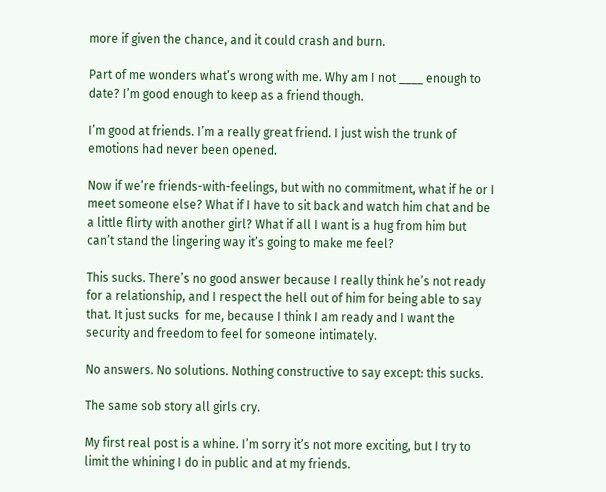more if given the chance, and it could crash and burn.

Part of me wonders what’s wrong with me. Why am I not ____ enough to date? I’m good enough to keep as a friend though.

I’m good at friends. I’m a really great friend. I just wish the trunk of emotions had never been opened.

Now if we’re friends-with-feelings, but with no commitment, what if he or I meet someone else? What if I have to sit back and watch him chat and be a little flirty with another girl? What if all I want is a hug from him but can’t stand the lingering way it’s going to make me feel?

This sucks. There’s no good answer because I really think he’s not ready for a relationship, and I respect the hell out of him for being able to say that. It just sucks  for me, because I think I am ready and I want the security and freedom to feel for someone intimately.

No answers. No solutions. Nothing constructive to say except: this sucks.

The same sob story all girls cry.

My first real post is a whine. I’m sorry it’s not more exciting, but I try to limit the whining I do in public and at my friends.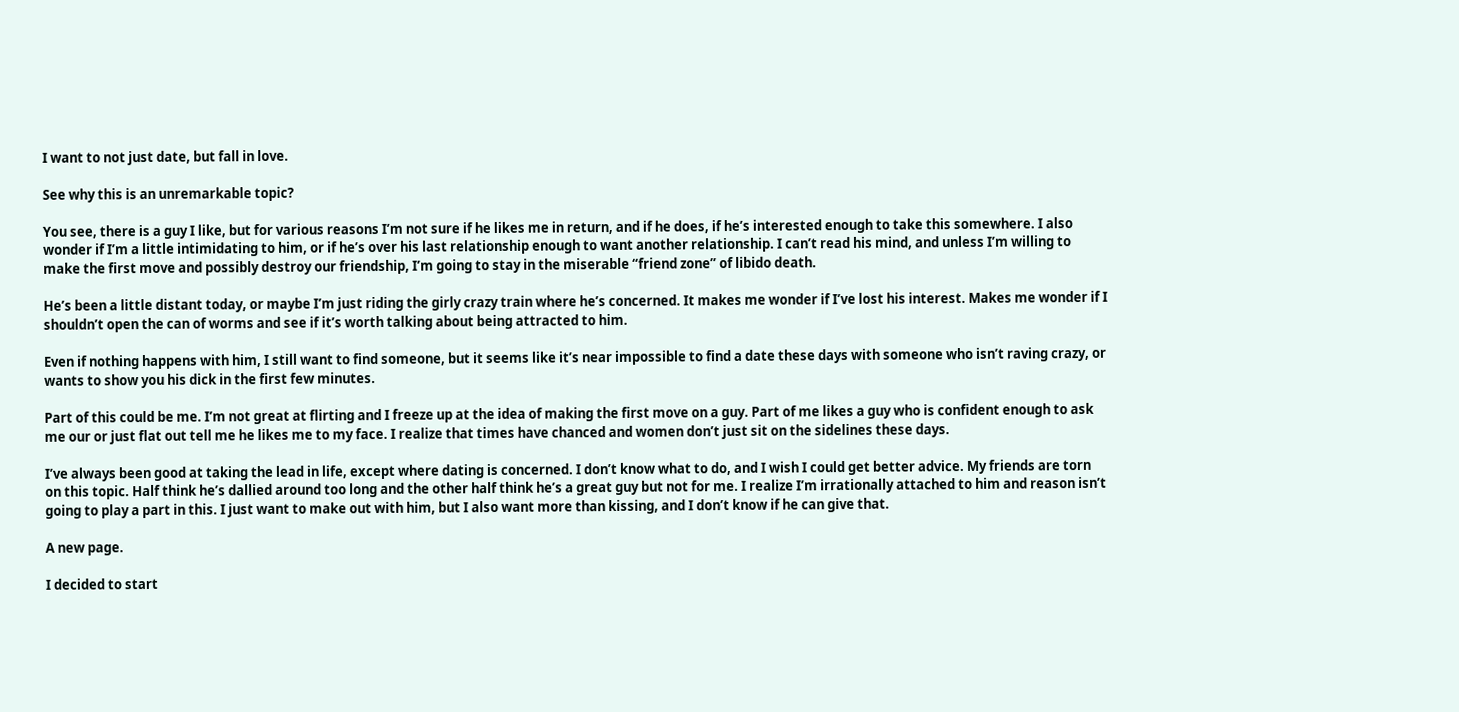I want to not just date, but fall in love.

See why this is an unremarkable topic?

You see, there is a guy I like, but for various reasons I’m not sure if he likes me in return, and if he does, if he’s interested enough to take this somewhere. I also wonder if I’m a little intimidating to him, or if he’s over his last relationship enough to want another relationship. I can’t read his mind, and unless I’m willing to make the first move and possibly destroy our friendship, I’m going to stay in the miserable “friend zone” of libido death.

He’s been a little distant today, or maybe I’m just riding the girly crazy train where he’s concerned. It makes me wonder if I’ve lost his interest. Makes me wonder if I shouldn’t open the can of worms and see if it’s worth talking about being attracted to him.

Even if nothing happens with him, I still want to find someone, but it seems like it’s near impossible to find a date these days with someone who isn’t raving crazy, or wants to show you his dick in the first few minutes.

Part of this could be me. I’m not great at flirting and I freeze up at the idea of making the first move on a guy. Part of me likes a guy who is confident enough to ask me our or just flat out tell me he likes me to my face. I realize that times have chanced and women don’t just sit on the sidelines these days.

I’ve always been good at taking the lead in life, except where dating is concerned. I don’t know what to do, and I wish I could get better advice. My friends are torn on this topic. Half think he’s dallied around too long and the other half think he’s a great guy but not for me. I realize I’m irrationally attached to him and reason isn’t going to play a part in this. I just want to make out with him, but I also want more than kissing, and I don’t know if he can give that.

A new page.

I decided to start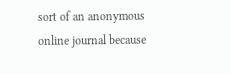sort of an anonymous online journal because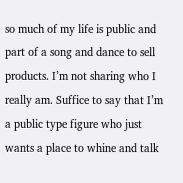so much of my life is public and part of a song and dance to sell products. I’m not sharing who I really am. Suffice to say that I’m a public type figure who just wants a place to whine and talk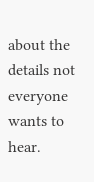about the details not everyone wants to hear.